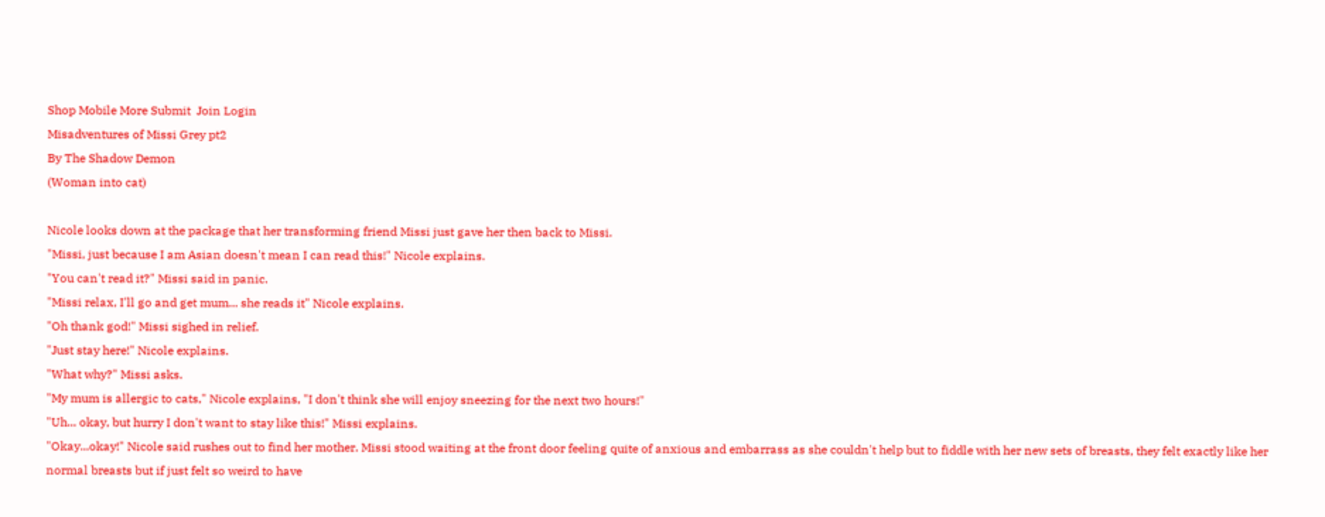Shop Mobile More Submit  Join Login
Misadventures of Missi Grey pt2
By The Shadow Demon
(Woman into cat)

Nicole looks down at the package that her transforming friend Missi just gave her then back to Missi.
"Missi, just because I am Asian doesn't mean I can read this!" Nicole explains.
"You can't read it?" Missi said in panic.
"Missi relax, I'll go and get mum... she reads it" Nicole explains.
"Oh thank god!" Missi sighed in relief.
"Just stay here!" Nicole explains.
"What why?" Missi asks.
"My mum is allergic to cats," Nicole explains, "I don't think she will enjoy sneezing for the next two hours!"
"Uh... okay, but hurry I don't want to stay like this!" Missi explains.
"Okay...okay!" Nicole said rushes out to find her mother. Missi stood waiting at the front door feeling quite of anxious and embarrass as she couldn't help but to fiddle with her new sets of breasts, they felt exactly like her normal breasts but if just felt so weird to have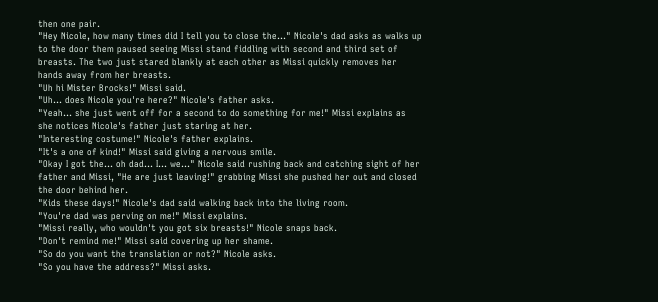then one pair.
"Hey Nicole, how many times did I tell you to close the..." Nicole's dad asks as walks up to the door them paused seeing Missi stand fiddling with second and third set of breasts. The two just stared blankly at each other as Missi quickly removes her hands away from her breasts.
"Uh hi Mister Brocks!" Missi said.
"Uh... does Nicole you're here?" Nicole's father asks.
"Yeah... she just went off for a second to do something for me!" Missi explains as she notices Nicole's father just staring at her.
"Interesting costume!" Nicole's father explains.
"It's a one of kind!" Missi said giving a nervous smile.
"Okay I got the... oh dad... I... we..." Nicole said rushing back and catching sight of her father and Missi, "He are just leaving!" grabbing Missi she pushed her out and closed the door behind her.
"Kids these days!" Nicole's dad said walking back into the living room.
"You're dad was perving on me!" Missi explains.
"Missi really, who wouldn't you got six breasts!" Nicole snaps back.
"Don't remind me!" Missi said covering up her shame.
"So do you want the translation or not?" Nicole asks.
"So you have the address?" Missi asks.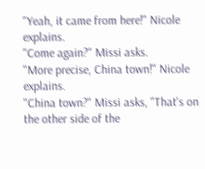"Yeah, it came from here!" Nicole explains.
"Come again?" Missi asks.
"More precise, China town!" Nicole explains.
"China town?" Missi asks, "That's on the other side of the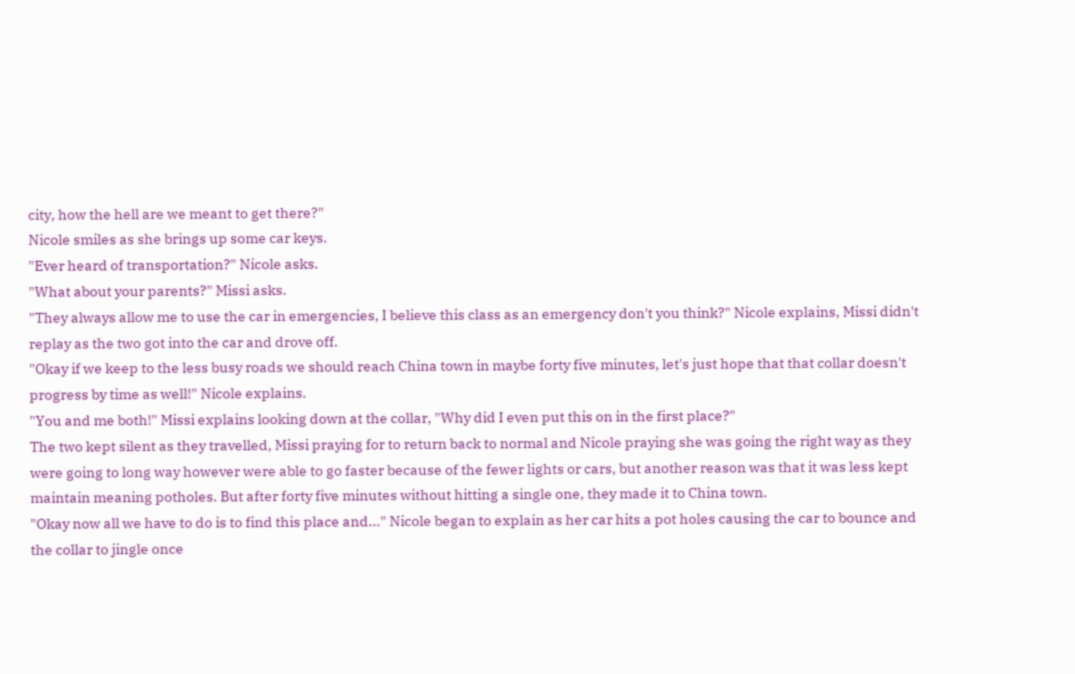city, how the hell are we meant to get there?"
Nicole smiles as she brings up some car keys.
"Ever heard of transportation?" Nicole asks.
"What about your parents?" Missi asks.
"They always allow me to use the car in emergencies, I believe this class as an emergency don't you think?" Nicole explains, Missi didn't replay as the two got into the car and drove off.
"Okay if we keep to the less busy roads we should reach China town in maybe forty five minutes, let's just hope that that collar doesn't progress by time as well!" Nicole explains.
"You and me both!" Missi explains looking down at the collar, "Why did I even put this on in the first place?"
The two kept silent as they travelled, Missi praying for to return back to normal and Nicole praying she was going the right way as they were going to long way however were able to go faster because of the fewer lights or cars, but another reason was that it was less kept maintain meaning potholes. But after forty five minutes without hitting a single one, they made it to China town.
"Okay now all we have to do is to find this place and..." Nicole began to explain as her car hits a pot holes causing the car to bounce and the collar to jingle once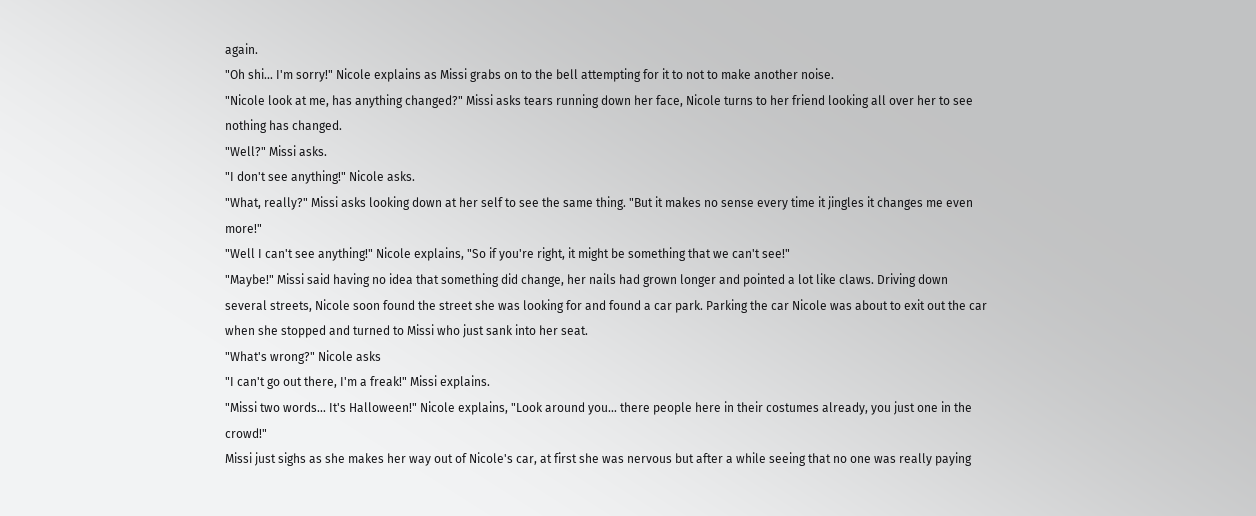again.
"Oh shi... I'm sorry!" Nicole explains as Missi grabs on to the bell attempting for it to not to make another noise.
"Nicole look at me, has anything changed?" Missi asks tears running down her face, Nicole turns to her friend looking all over her to see nothing has changed.
"Well?" Missi asks.
"I don't see anything!" Nicole asks.
"What, really?" Missi asks looking down at her self to see the same thing. "But it makes no sense every time it jingles it changes me even more!"
"Well I can't see anything!" Nicole explains, "So if you're right, it might be something that we can't see!"
"Maybe!" Missi said having no idea that something did change, her nails had grown longer and pointed a lot like claws. Driving down several streets, Nicole soon found the street she was looking for and found a car park. Parking the car Nicole was about to exit out the car when she stopped and turned to Missi who just sank into her seat.
"What's wrong?" Nicole asks
"I can't go out there, I'm a freak!" Missi explains.
"Missi two words... It's Halloween!" Nicole explains, "Look around you... there people here in their costumes already, you just one in the crowd!"
Missi just sighs as she makes her way out of Nicole's car, at first she was nervous but after a while seeing that no one was really paying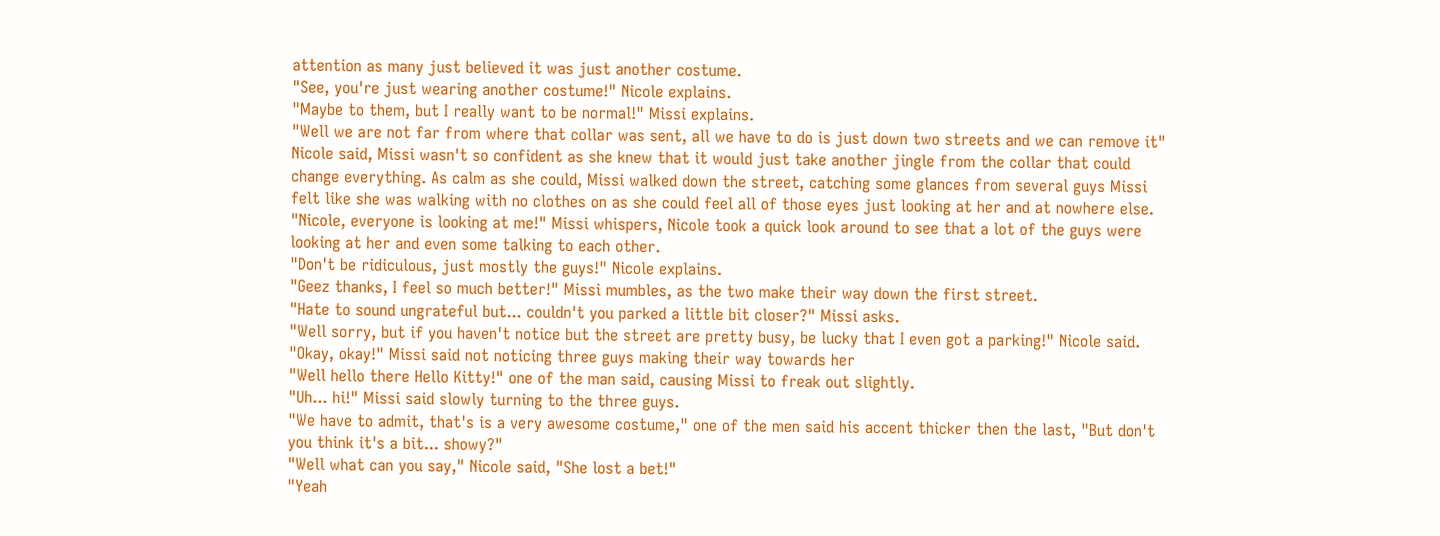attention as many just believed it was just another costume.
"See, you're just wearing another costume!" Nicole explains.
"Maybe to them, but I really want to be normal!" Missi explains.
"Well we are not far from where that collar was sent, all we have to do is just down two streets and we can remove it" Nicole said, Missi wasn't so confident as she knew that it would just take another jingle from the collar that could change everything. As calm as she could, Missi walked down the street, catching some glances from several guys Missi felt like she was walking with no clothes on as she could feel all of those eyes just looking at her and at nowhere else.
"Nicole, everyone is looking at me!" Missi whispers, Nicole took a quick look around to see that a lot of the guys were looking at her and even some talking to each other.
"Don't be ridiculous, just mostly the guys!" Nicole explains.
"Geez thanks, I feel so much better!" Missi mumbles, as the two make their way down the first street.
"Hate to sound ungrateful but... couldn't you parked a little bit closer?" Missi asks.
"Well sorry, but if you haven't notice but the street are pretty busy, be lucky that I even got a parking!" Nicole said.
"Okay, okay!" Missi said not noticing three guys making their way towards her
"Well hello there Hello Kitty!" one of the man said, causing Missi to freak out slightly.
"Uh... hi!" Missi said slowly turning to the three guys.
"We have to admit, that's is a very awesome costume," one of the men said his accent thicker then the last, "But don't you think it's a bit... showy?"
"Well what can you say," Nicole said, "She lost a bet!"
"Yeah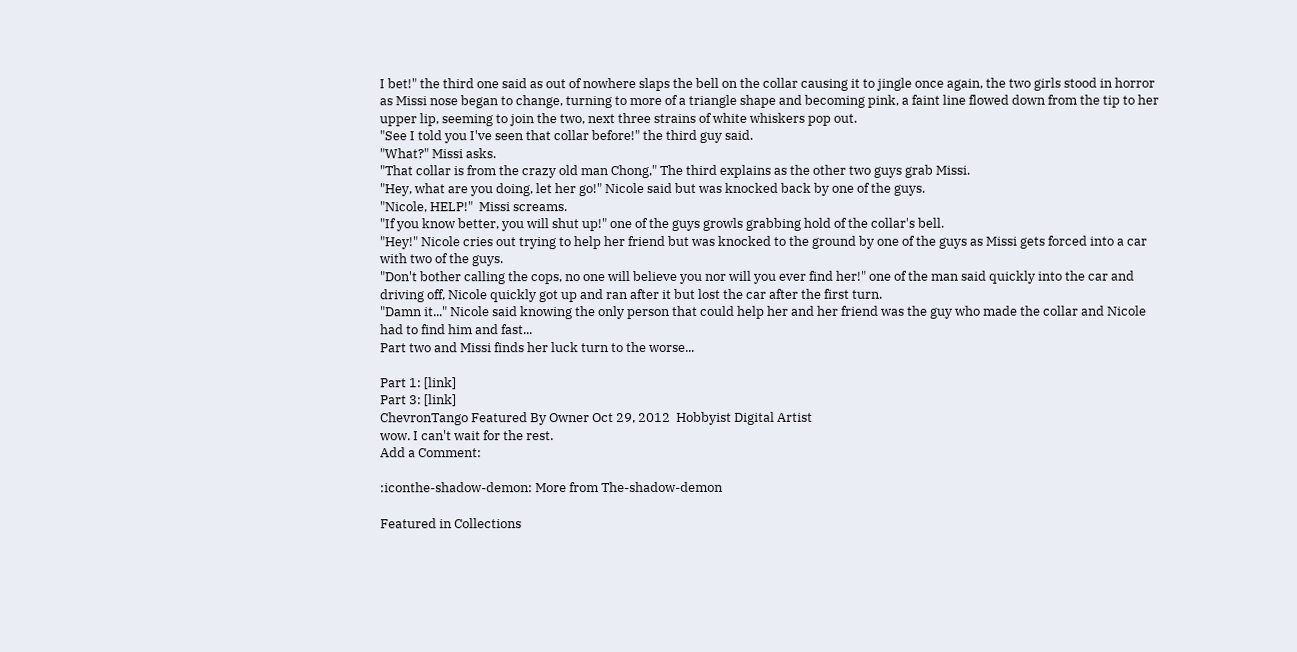I bet!" the third one said as out of nowhere slaps the bell on the collar causing it to jingle once again, the two girls stood in horror as Missi nose began to change, turning to more of a triangle shape and becoming pink, a faint line flowed down from the tip to her upper lip, seeming to join the two, next three strains of white whiskers pop out.
"See I told you I've seen that collar before!" the third guy said.
"What?" Missi asks.
"That collar is from the crazy old man Chong," The third explains as the other two guys grab Missi.
"Hey, what are you doing, let her go!" Nicole said but was knocked back by one of the guys.
"Nicole, HELP!"  Missi screams.
"If you know better, you will shut up!" one of the guys growls grabbing hold of the collar's bell.
"Hey!" Nicole cries out trying to help her friend but was knocked to the ground by one of the guys as Missi gets forced into a car with two of the guys.
"Don't bother calling the cops, no one will believe you nor will you ever find her!" one of the man said quickly into the car and driving off, Nicole quickly got up and ran after it but lost the car after the first turn.
"Damn it..." Nicole said knowing the only person that could help her and her friend was the guy who made the collar and Nicole had to find him and fast...
Part two and Missi finds her luck turn to the worse...

Part 1: [link]
Part 3: [link]
ChevronTango Featured By Owner Oct 29, 2012  Hobbyist Digital Artist
wow. I can't wait for the rest.
Add a Comment:

:iconthe-shadow-demon: More from The-shadow-demon

Featured in Collections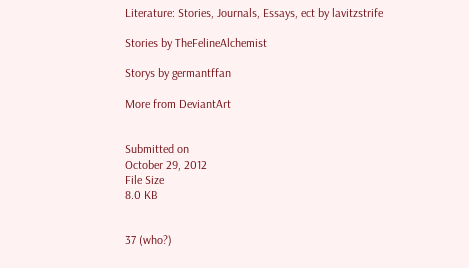Literature: Stories, Journals, Essays, ect by lavitzstrife

Stories by TheFelineAlchemist

Storys by germantffan

More from DeviantArt


Submitted on
October 29, 2012
File Size
8.0 KB


37 (who?)